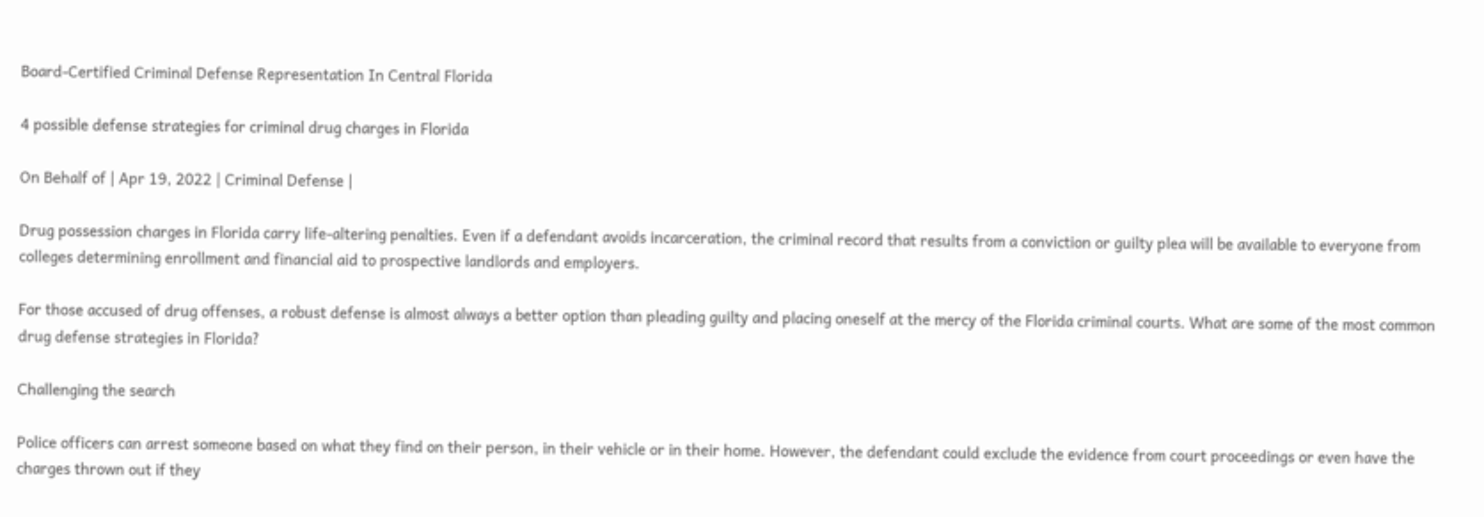Board-Certified Criminal Defense Representation In Central Florida

4 possible defense strategies for criminal drug charges in Florida

On Behalf of | Apr 19, 2022 | Criminal Defense |

Drug possession charges in Florida carry life-altering penalties. Even if a defendant avoids incarceration, the criminal record that results from a conviction or guilty plea will be available to everyone from colleges determining enrollment and financial aid to prospective landlords and employers.

For those accused of drug offenses, a robust defense is almost always a better option than pleading guilty and placing oneself at the mercy of the Florida criminal courts. What are some of the most common drug defense strategies in Florida?

Challenging the search

Police officers can arrest someone based on what they find on their person, in their vehicle or in their home. However, the defendant could exclude the evidence from court proceedings or even have the charges thrown out if they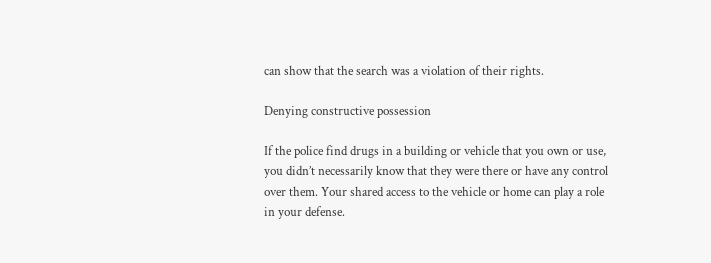can show that the search was a violation of their rights.

Denying constructive possession

If the police find drugs in a building or vehicle that you own or use, you didn’t necessarily know that they were there or have any control over them. Your shared access to the vehicle or home can play a role in your defense.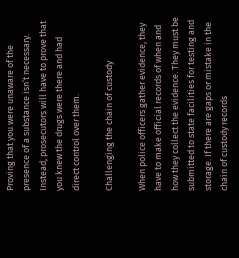Proving that you were unaware of the presence of a substance isn’t necessary. Instead, prosecutors will have to prove that you knew the drugs were there and had direct control over them.

Challenging the chain of custody

When police officers gather evidence, they have to make official records of when and how they collect the evidence. They must be submitted to state facilities for testing and storage. If there are gaps or mistake in the chain of custody records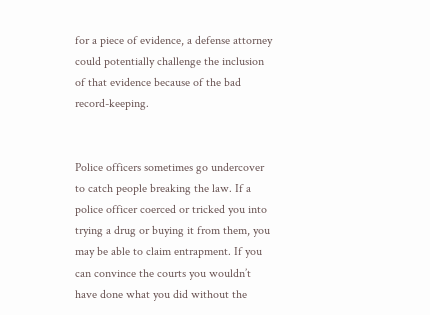for a piece of evidence, a defense attorney could potentially challenge the inclusion of that evidence because of the bad record-keeping.


Police officers sometimes go undercover to catch people breaking the law. If a police officer coerced or tricked you into trying a drug or buying it from them, you may be able to claim entrapment. If you can convince the courts you wouldn’t have done what you did without the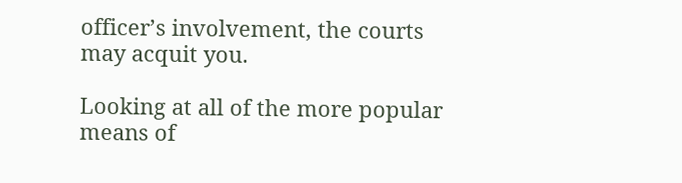officer’s involvement, the courts may acquit you.

Looking at all of the more popular means of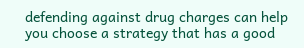defending against drug charges can help you choose a strategy that has a good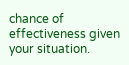chance of effectiveness given your situation.